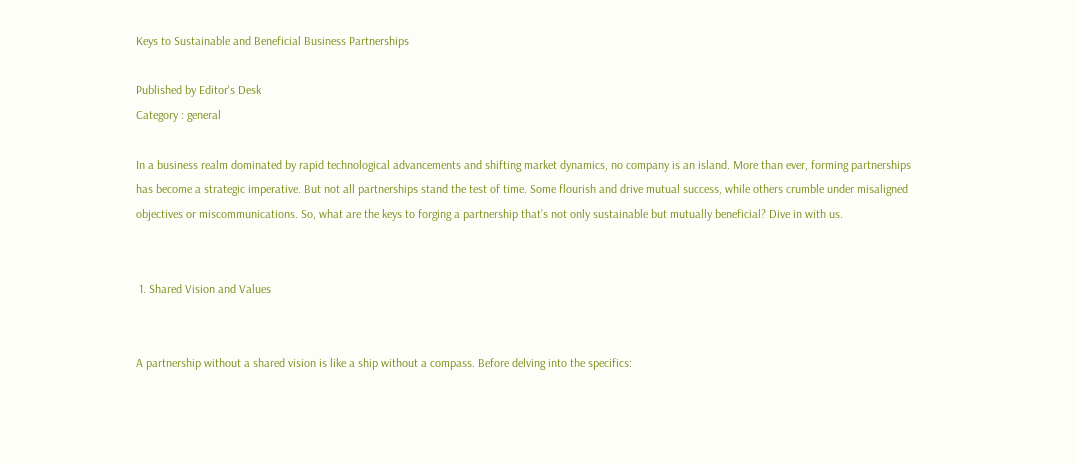Keys to Sustainable and Beneficial Business Partnerships

Published by Editor's Desk
Category : general

In a business realm dominated by rapid technological advancements and shifting market dynamics, no company is an island. More than ever, forming partnerships has become a strategic imperative. But not all partnerships stand the test of time. Some flourish and drive mutual success, while others crumble under misaligned objectives or miscommunications. So, what are the keys to forging a partnership that’s not only sustainable but mutually beneficial? Dive in with us.


 1. Shared Vision and Values


A partnership without a shared vision is like a ship without a compass. Before delving into the specifics: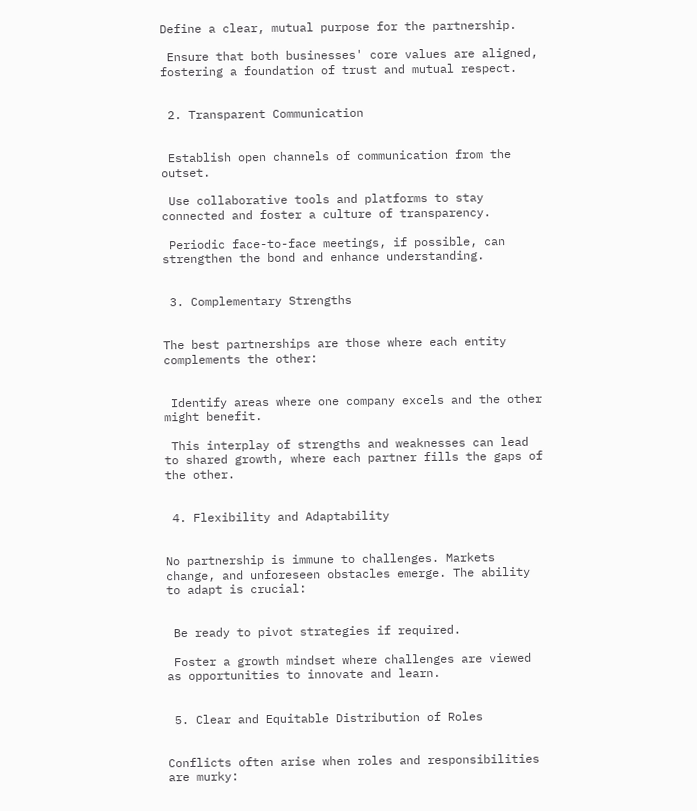Define a clear, mutual purpose for the partnership.

 Ensure that both businesses' core values are aligned, fostering a foundation of trust and mutual respect.


 2. Transparent Communication


 Establish open channels of communication from the outset.

 Use collaborative tools and platforms to stay connected and foster a culture of transparency.

 Periodic face-to-face meetings, if possible, can strengthen the bond and enhance understanding.


 3. Complementary Strengths


The best partnerships are those where each entity complements the other:


 Identify areas where one company excels and the other might benefit.

 This interplay of strengths and weaknesses can lead to shared growth, where each partner fills the gaps of the other.


 4. Flexibility and Adaptability


No partnership is immune to challenges. Markets change, and unforeseen obstacles emerge. The ability to adapt is crucial:


 Be ready to pivot strategies if required.

 Foster a growth mindset where challenges are viewed as opportunities to innovate and learn.


 5. Clear and Equitable Distribution of Roles


Conflicts often arise when roles and responsibilities are murky: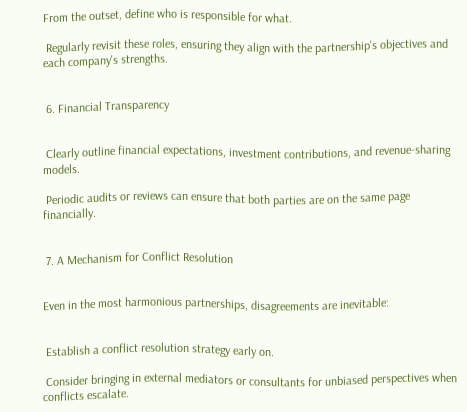From the outset, define who is responsible for what.

 Regularly revisit these roles, ensuring they align with the partnership's objectives and each company's strengths.


 6. Financial Transparency


 Clearly outline financial expectations, investment contributions, and revenue-sharing models.

 Periodic audits or reviews can ensure that both parties are on the same page financially.


 7. A Mechanism for Conflict Resolution


Even in the most harmonious partnerships, disagreements are inevitable:


 Establish a conflict resolution strategy early on.

 Consider bringing in external mediators or consultants for unbiased perspectives when conflicts escalate.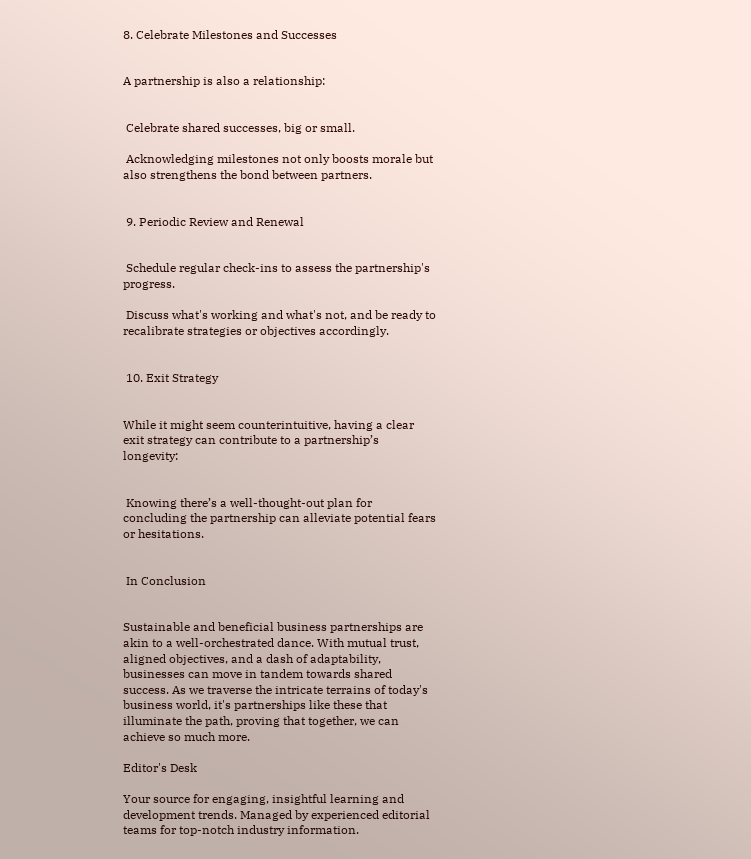8. Celebrate Milestones and Successes


A partnership is also a relationship:


 Celebrate shared successes, big or small.

 Acknowledging milestones not only boosts morale but also strengthens the bond between partners.


 9. Periodic Review and Renewal


 Schedule regular check-ins to assess the partnership's progress.

 Discuss what's working and what's not, and be ready to recalibrate strategies or objectives accordingly.


 10. Exit Strategy


While it might seem counterintuitive, having a clear exit strategy can contribute to a partnership’s longevity:


 Knowing there’s a well-thought-out plan for concluding the partnership can alleviate potential fears or hesitations.


 In Conclusion


Sustainable and beneficial business partnerships are akin to a well-orchestrated dance. With mutual trust, aligned objectives, and a dash of adaptability, businesses can move in tandem towards shared success. As we traverse the intricate terrains of today's business world, it's partnerships like these that illuminate the path, proving that together, we can achieve so much more.

Editor's Desk

Your source for engaging, insightful learning and development trends. Managed by experienced editorial teams for top-notch industry information.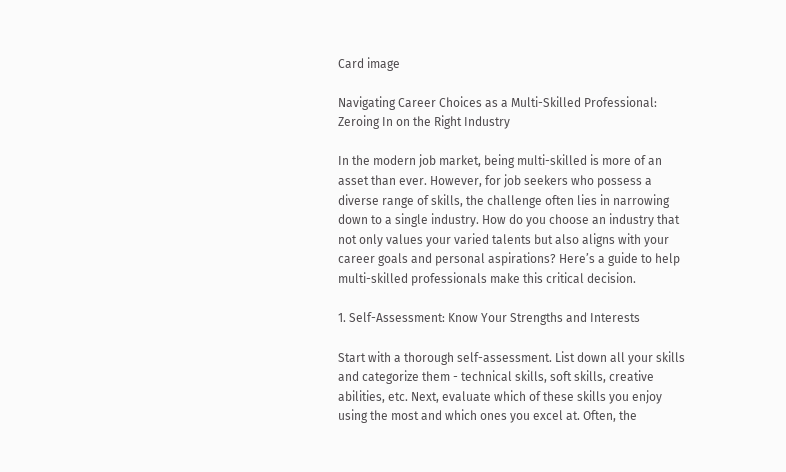Card image

Navigating Career Choices as a Multi-Skilled Professional: Zeroing In on the Right Industry

In the modern job market, being multi-skilled is more of an asset than ever. However, for job seekers who possess a diverse range of skills, the challenge often lies in narrowing down to a single industry. How do you choose an industry that not only values your varied talents but also aligns with your career goals and personal aspirations? Here’s a guide to help multi-skilled professionals make this critical decision.

1. Self-Assessment: Know Your Strengths and Interests

Start with a thorough self-assessment. List down all your skills and categorize them - technical skills, soft skills, creative abilities, etc. Next, evaluate which of these skills you enjoy using the most and which ones you excel at. Often, the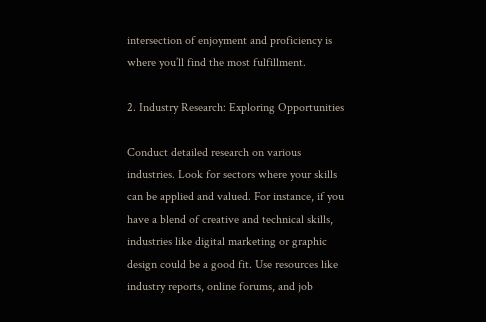intersection of enjoyment and proficiency is where you’ll find the most fulfillment.

2. Industry Research: Exploring Opportunities

Conduct detailed research on various industries. Look for sectors where your skills can be applied and valued. For instance, if you have a blend of creative and technical skills, industries like digital marketing or graphic design could be a good fit. Use resources like industry reports, online forums, and job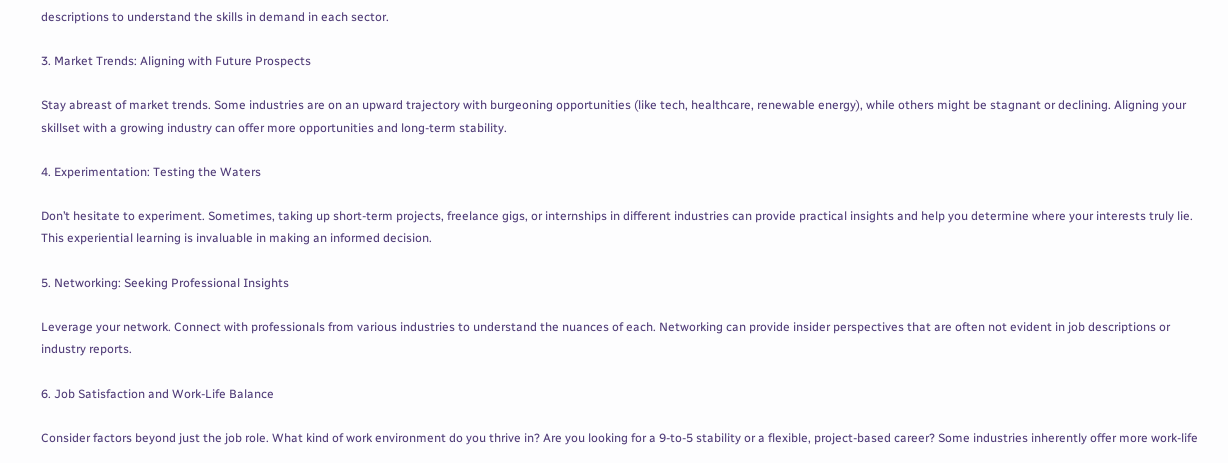descriptions to understand the skills in demand in each sector.

3. Market Trends: Aligning with Future Prospects

Stay abreast of market trends. Some industries are on an upward trajectory with burgeoning opportunities (like tech, healthcare, renewable energy), while others might be stagnant or declining. Aligning your skillset with a growing industry can offer more opportunities and long-term stability.

4. Experimentation: Testing the Waters

Don’t hesitate to experiment. Sometimes, taking up short-term projects, freelance gigs, or internships in different industries can provide practical insights and help you determine where your interests truly lie. This experiential learning is invaluable in making an informed decision.

5. Networking: Seeking Professional Insights

Leverage your network. Connect with professionals from various industries to understand the nuances of each. Networking can provide insider perspectives that are often not evident in job descriptions or industry reports.

6. Job Satisfaction and Work-Life Balance

Consider factors beyond just the job role. What kind of work environment do you thrive in? Are you looking for a 9-to-5 stability or a flexible, project-based career? Some industries inherently offer more work-life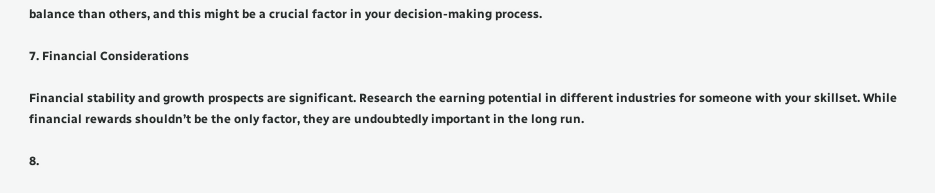balance than others, and this might be a crucial factor in your decision-making process.

7. Financial Considerations

Financial stability and growth prospects are significant. Research the earning potential in different industries for someone with your skillset. While financial rewards shouldn’t be the only factor, they are undoubtedly important in the long run.

8.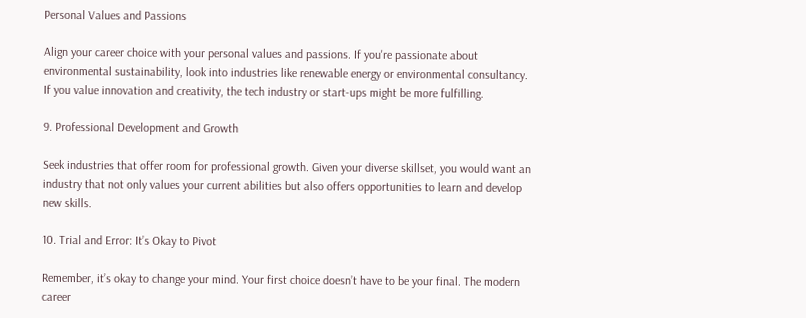Personal Values and Passions

Align your career choice with your personal values and passions. If you're passionate about environmental sustainability, look into industries like renewable energy or environmental consultancy. If you value innovation and creativity, the tech industry or start-ups might be more fulfilling.

9. Professional Development and Growth

Seek industries that offer room for professional growth. Given your diverse skillset, you would want an industry that not only values your current abilities but also offers opportunities to learn and develop new skills.

10. Trial and Error: It’s Okay to Pivot

Remember, it’s okay to change your mind. Your first choice doesn’t have to be your final. The modern career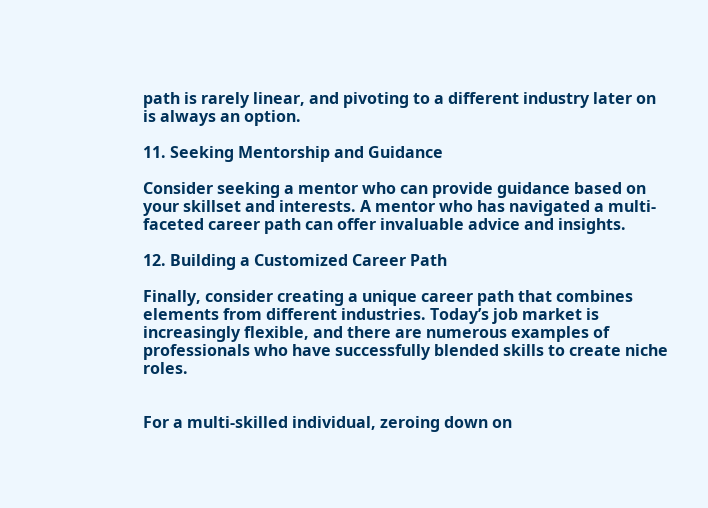path is rarely linear, and pivoting to a different industry later on is always an option.

11. Seeking Mentorship and Guidance

Consider seeking a mentor who can provide guidance based on your skillset and interests. A mentor who has navigated a multi-faceted career path can offer invaluable advice and insights.

12. Building a Customized Career Path

Finally, consider creating a unique career path that combines elements from different industries. Today’s job market is increasingly flexible, and there are numerous examples of professionals who have successfully blended skills to create niche roles.


For a multi-skilled individual, zeroing down on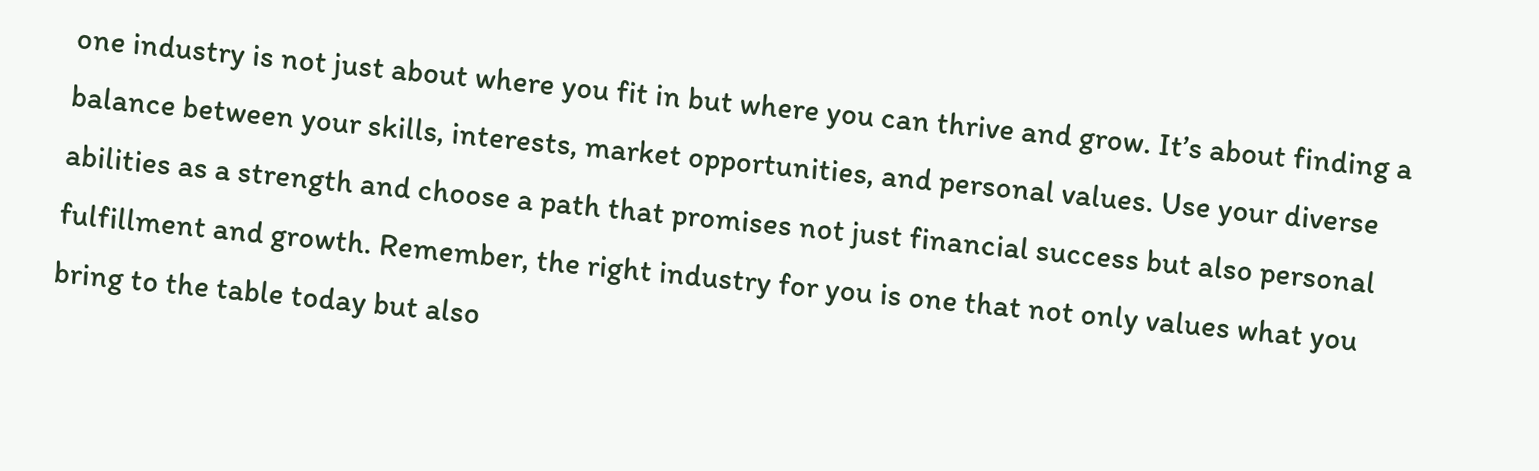one industry is not just about where you fit in but where you can thrive and grow. It’s about finding a balance between your skills, interests, market opportunities, and personal values. Use your diverse abilities as a strength and choose a path that promises not just financial success but also personal fulfillment and growth. Remember, the right industry for you is one that not only values what you bring to the table today but also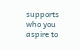supports who you aspire to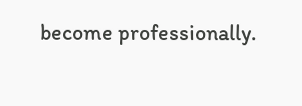become professionally.